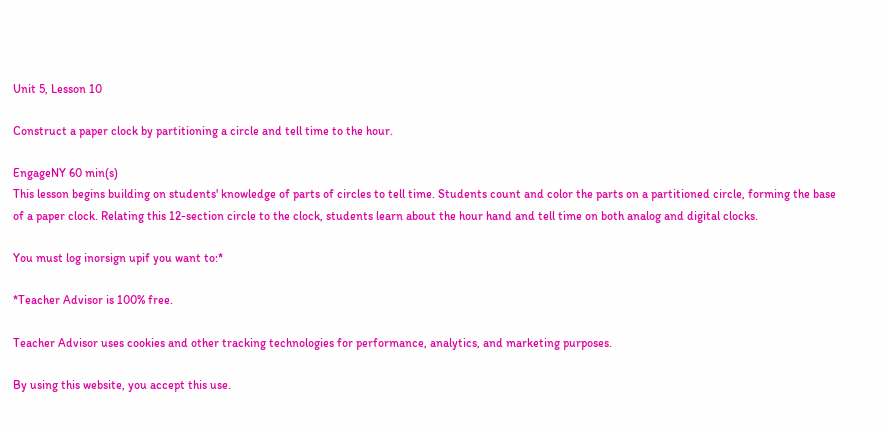Unit 5, Lesson 10

Construct a paper clock by partitioning a circle and tell time to the hour.

EngageNY 60 min(s)
This lesson begins building on students' knowledge of parts of circles to tell time. Students count and color the parts on a partitioned circle, forming the base of a paper clock. Relating this 12-section circle to the clock, students learn about the hour hand and tell time on both analog and digital clocks.

You must log inorsign upif you want to:*

*Teacher Advisor is 100% free.

Teacher Advisor uses cookies and other tracking technologies for performance, analytics, and marketing purposes.

By using this website, you accept this use.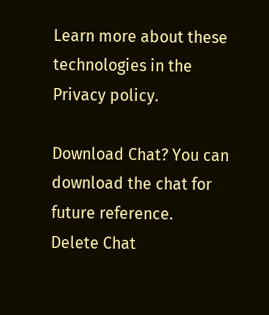Learn more about these technologies in the Privacy policy.

Download Chat? You can download the chat for future reference.
Delete Chat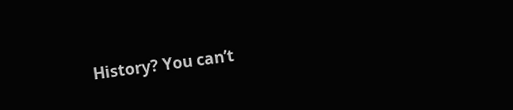History? You can’t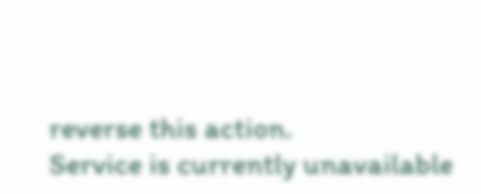reverse this action.
Service is currently unavailable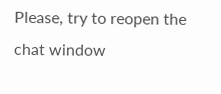Please, try to reopen the chat window